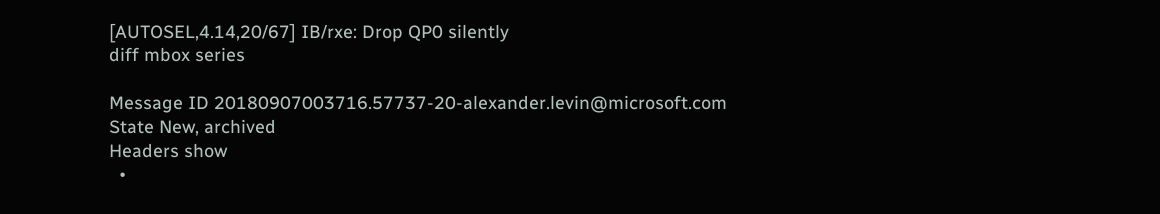[AUTOSEL,4.14,20/67] IB/rxe: Drop QP0 silently
diff mbox series

Message ID 20180907003716.57737-20-alexander.levin@microsoft.com
State New, archived
Headers show
  •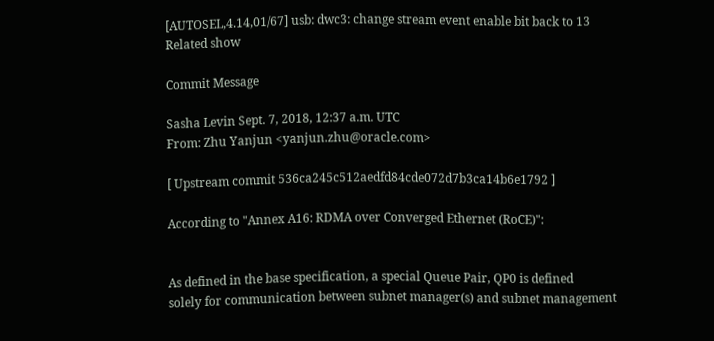[AUTOSEL,4.14,01/67] usb: dwc3: change stream event enable bit back to 13
Related show

Commit Message

Sasha Levin Sept. 7, 2018, 12:37 a.m. UTC
From: Zhu Yanjun <yanjun.zhu@oracle.com>

[ Upstream commit 536ca245c512aedfd84cde072d7b3ca14b6e1792 ]

According to "Annex A16: RDMA over Converged Ethernet (RoCE)":


As defined in the base specification, a special Queue Pair, QP0 is defined
solely for communication between subnet manager(s) and subnet management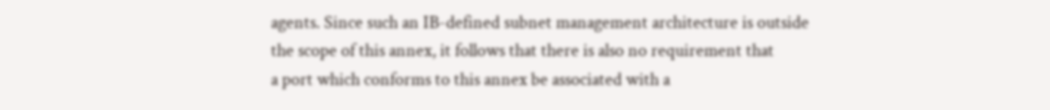agents. Since such an IB-defined subnet management architecture is outside
the scope of this annex, it follows that there is also no requirement that
a port which conforms to this annex be associated with a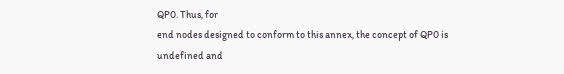QP0. Thus, for
end nodes designed to conform to this annex, the concept of QP0 is
undefined and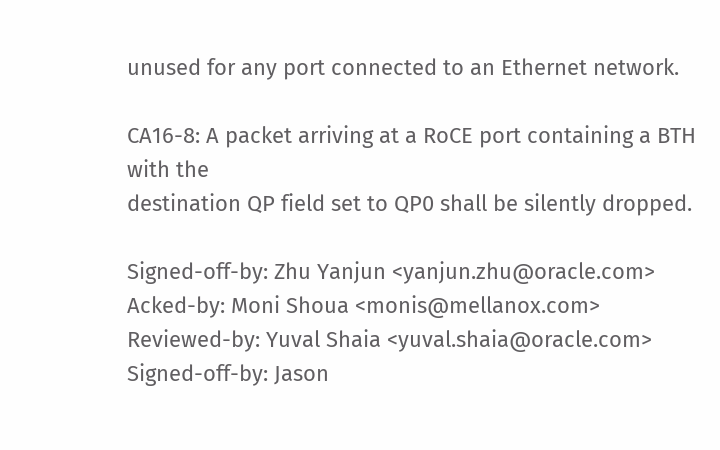unused for any port connected to an Ethernet network.

CA16-8: A packet arriving at a RoCE port containing a BTH with the
destination QP field set to QP0 shall be silently dropped.

Signed-off-by: Zhu Yanjun <yanjun.zhu@oracle.com>
Acked-by: Moni Shoua <monis@mellanox.com>
Reviewed-by: Yuval Shaia <yuval.shaia@oracle.com>
Signed-off-by: Jason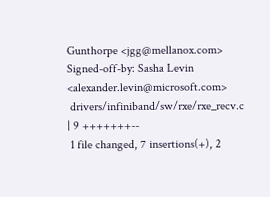Gunthorpe <jgg@mellanox.com>
Signed-off-by: Sasha Levin <alexander.levin@microsoft.com>
 drivers/infiniband/sw/rxe/rxe_recv.c | 9 +++++++--
 1 file changed, 7 insertions(+), 2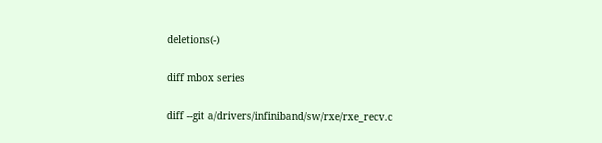deletions(-)

diff mbox series

diff --git a/drivers/infiniband/sw/rxe/rxe_recv.c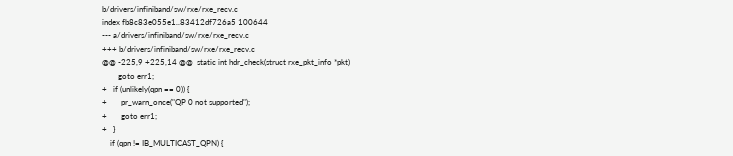b/drivers/infiniband/sw/rxe/rxe_recv.c
index fb8c83e055e1..83412df726a5 100644
--- a/drivers/infiniband/sw/rxe/rxe_recv.c
+++ b/drivers/infiniband/sw/rxe/rxe_recv.c
@@ -225,9 +225,14 @@  static int hdr_check(struct rxe_pkt_info *pkt)
        goto err1;
+   if (unlikely(qpn == 0)) {
+       pr_warn_once("QP 0 not supported");
+       goto err1;
+   }
    if (qpn != IB_MULTICAST_QPN) {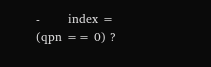-       index = (qpn == 0) ?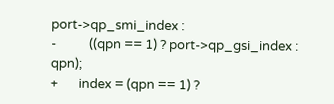port->qp_smi_index :
-           ((qpn == 1) ? port->qp_gsi_index : qpn);
+       index = (qpn == 1) ?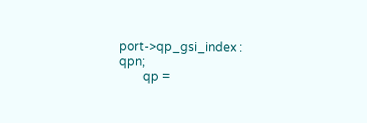port->qp_gsi_index : qpn;
        qp =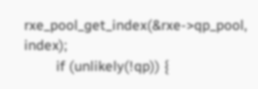rxe_pool_get_index(&rxe->qp_pool, index);
        if (unlikely(!qp)) {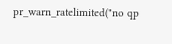pr_warn_ratelimited("no qp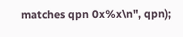matches qpn 0x%x\n", qpn);